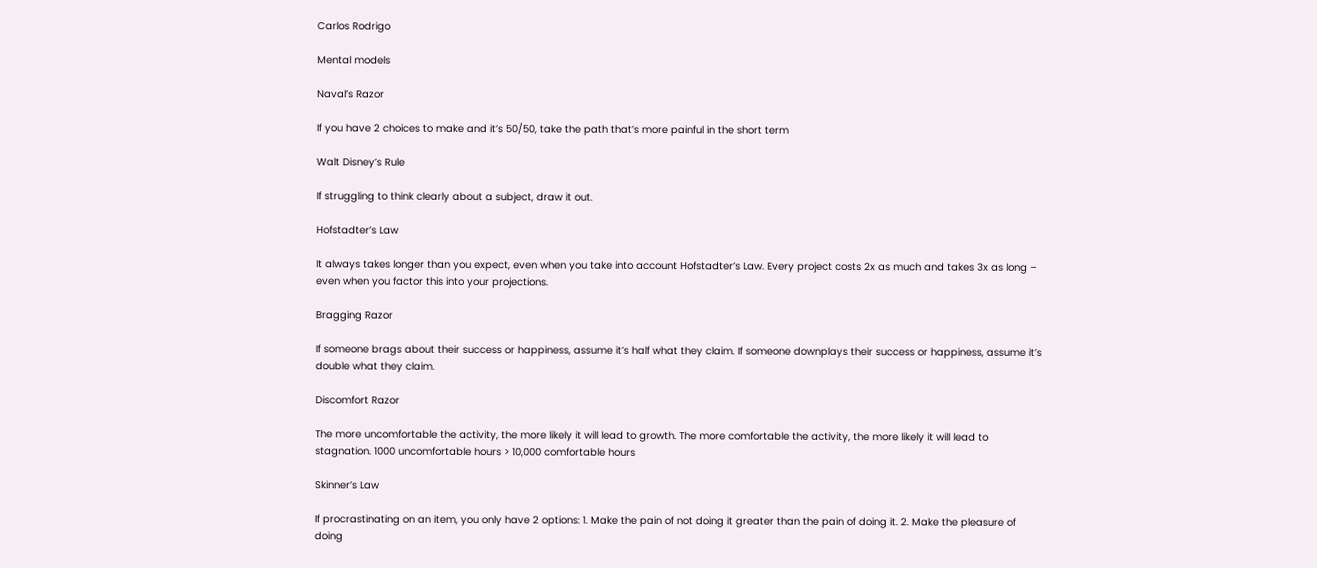Carlos Rodrigo

Mental models

Naval’s Razor

If you have 2 choices to make and it’s 50/50, take the path that’s more painful in the short term

Walt Disney’s Rule

If struggling to think clearly about a subject, draw it out.

Hofstadter’s Law

It always takes longer than you expect, even when you take into account Hofstadter’s Law. Every project costs 2x as much and takes 3x as long – even when you factor this into your projections.

Bragging Razor

If someone brags about their success or happiness, assume it’s half what they claim. If someone downplays their success or happiness, assume it’s double what they claim.

Discomfort Razor

The more uncomfortable the activity, the more likely it will lead to growth. The more comfortable the activity, the more likely it will lead to stagnation. 1000 uncomfortable hours > 10,000 comfortable hours

Skinner’s Law

If procrastinating on an item, you only have 2 options: 1. Make the pain of not doing it greater than the pain of doing it. 2. Make the pleasure of doing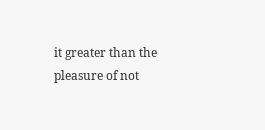it greater than the pleasure of not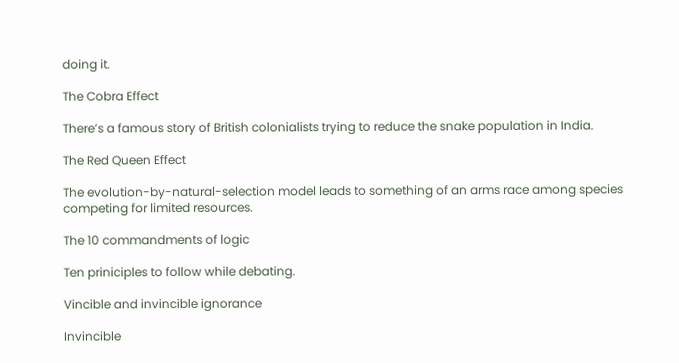doing it.

The Cobra Effect

There’s a famous story of British colonialists trying to reduce the snake population in India.

The Red Queen Effect

The evolution-by-natural-selection model leads to something of an arms race among species competing for limited resources.

The 10 commandments of logic

Ten priniciples to follow while debating.

Vincible and invincible ignorance

Invincible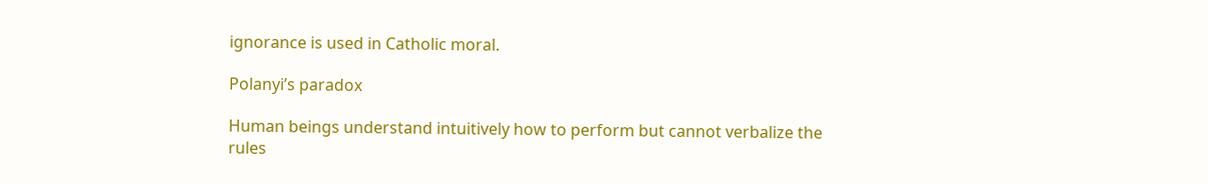ignorance is used in Catholic moral.

Polanyi’s paradox

Human beings understand intuitively how to perform but cannot verbalize the rules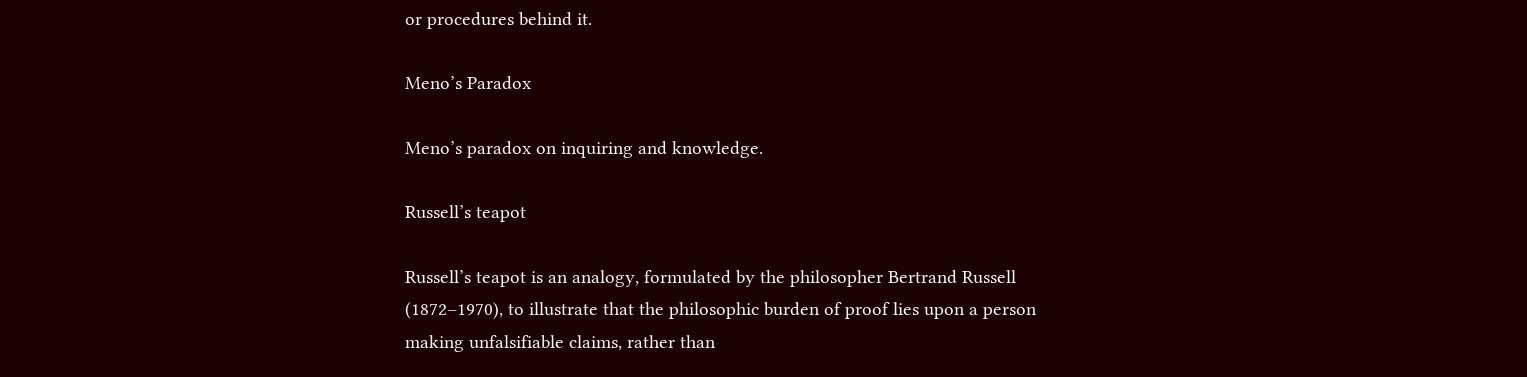or procedures behind it.

Meno’s Paradox

Meno’s paradox on inquiring and knowledge.

Russell’s teapot

Russell’s teapot is an analogy, formulated by the philosopher Bertrand Russell (1872–1970), to illustrate that the philosophic burden of proof lies upon a person making unfalsifiable claims, rather than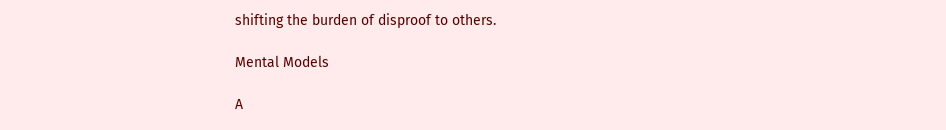shifting the burden of disproof to others.

Mental Models

A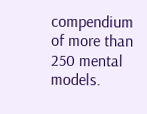compendium of more than 250 mental models.